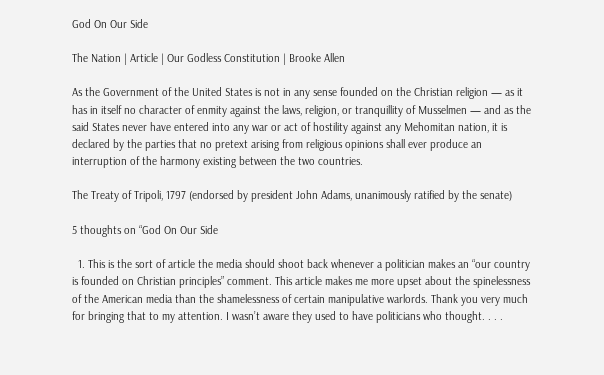God On Our Side

The Nation | Article | Our Godless Constitution | Brooke Allen

As the Government of the United States is not in any sense founded on the Christian religion — as it has in itself no character of enmity against the laws, religion, or tranquillity of Musselmen — and as the said States never have entered into any war or act of hostility against any Mehomitan nation, it is declared by the parties that no pretext arising from religious opinions shall ever produce an interruption of the harmony existing between the two countries.

The Treaty of Tripoli, 1797 (endorsed by president John Adams, unanimously ratified by the senate)

5 thoughts on “God On Our Side

  1. This is the sort of article the media should shoot back whenever a politician makes an “our country is founded on Christian principles” comment. This article makes me more upset about the spinelessness of the American media than the shamelessness of certain manipulative warlords. Thank you very much for bringing that to my attention. I wasn’t aware they used to have politicians who thought. . . .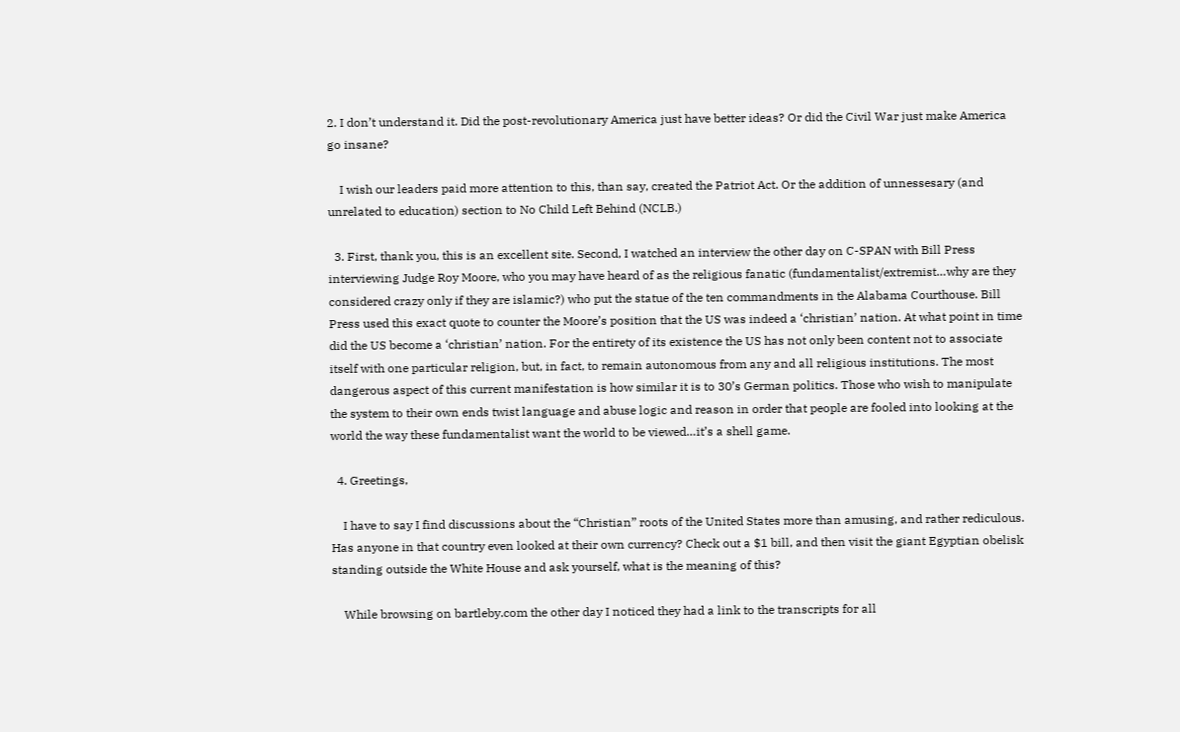2. I don’t understand it. Did the post-revolutionary America just have better ideas? Or did the Civil War just make America go insane?

    I wish our leaders paid more attention to this, than say, created the Patriot Act. Or the addition of unnessesary (and unrelated to education) section to No Child Left Behind (NCLB.)

  3. First, thank you, this is an excellent site. Second, I watched an interview the other day on C-SPAN with Bill Press interviewing Judge Roy Moore, who you may have heard of as the religious fanatic (fundamentalist/extremist…why are they considered crazy only if they are islamic?) who put the statue of the ten commandments in the Alabama Courthouse. Bill Press used this exact quote to counter the Moore’s position that the US was indeed a ‘christian’ nation. At what point in time did the US become a ‘christian’ nation. For the entirety of its existence the US has not only been content not to associate itself with one particular religion, but, in fact, to remain autonomous from any and all religious institutions. The most dangerous aspect of this current manifestation is how similar it is to 30’s German politics. Those who wish to manipulate the system to their own ends twist language and abuse logic and reason in order that people are fooled into looking at the world the way these fundamentalist want the world to be viewed…it’s a shell game.

  4. Greetings,

    I have to say I find discussions about the “Christian” roots of the United States more than amusing, and rather rediculous. Has anyone in that country even looked at their own currency? Check out a $1 bill, and then visit the giant Egyptian obelisk standing outside the White House and ask yourself, what is the meaning of this?

    While browsing on bartleby.com the other day I noticed they had a link to the transcripts for all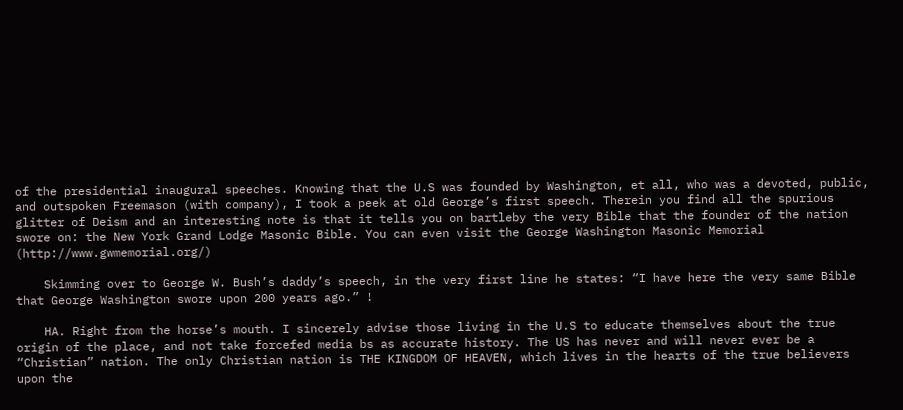of the presidential inaugural speeches. Knowing that the U.S was founded by Washington, et all, who was a devoted, public, and outspoken Freemason (with company), I took a peek at old George’s first speech. Therein you find all the spurious glitter of Deism and an interesting note is that it tells you on bartleby the very Bible that the founder of the nation swore on: the New York Grand Lodge Masonic Bible. You can even visit the George Washington Masonic Memorial (http://www.gwmemorial.org/)

    Skimming over to George W. Bush’s daddy’s speech, in the very first line he states: “I have here the very same Bible that George Washington swore upon 200 years ago.” !

    HA. Right from the horse’s mouth. I sincerely advise those living in the U.S to educate themselves about the true origin of the place, and not take forcefed media bs as accurate history. The US has never and will never ever be a “Christian” nation. The only Christian nation is THE KINGDOM OF HEAVEN, which lives in the hearts of the true believers upon the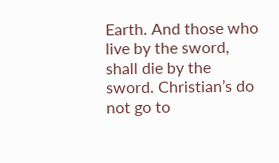Earth. And those who live by the sword, shall die by the sword. Christian’s do not go to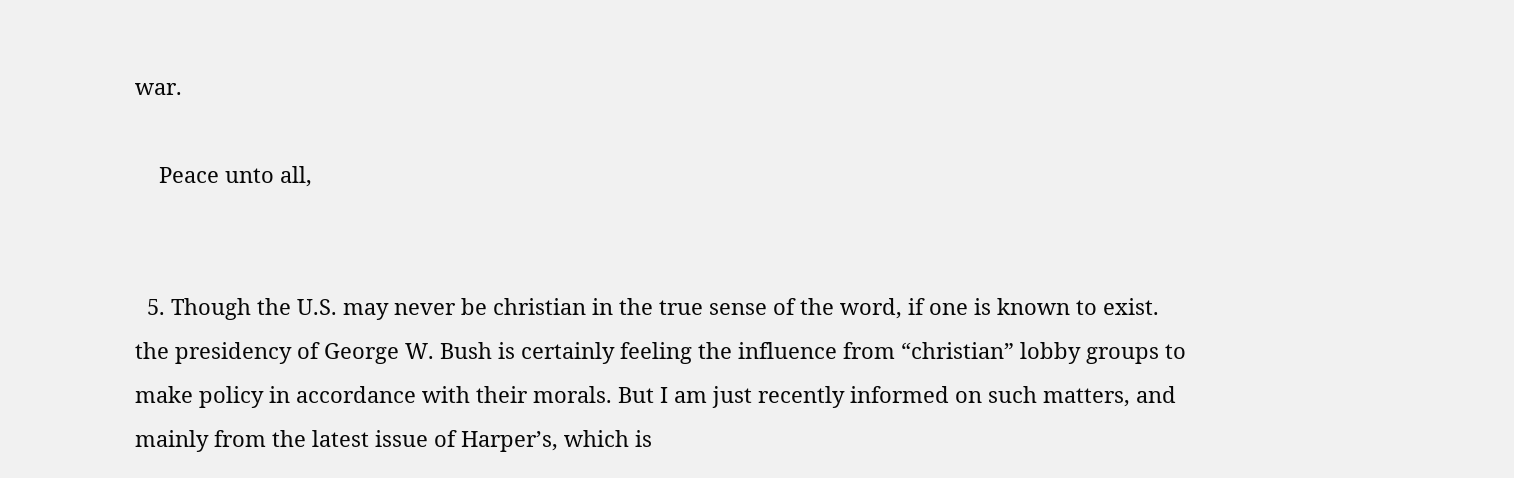war.

    Peace unto all,


  5. Though the U.S. may never be christian in the true sense of the word, if one is known to exist. the presidency of George W. Bush is certainly feeling the influence from “christian” lobby groups to make policy in accordance with their morals. But I am just recently informed on such matters, and mainly from the latest issue of Harper’s, which is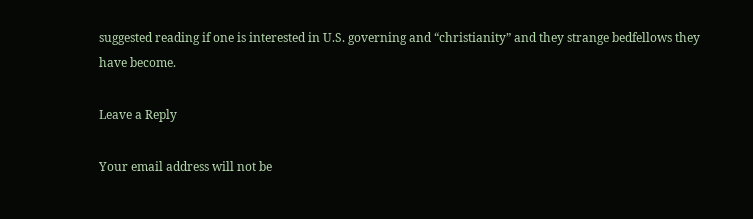suggested reading if one is interested in U.S. governing and “christianity” and they strange bedfellows they have become.

Leave a Reply

Your email address will not be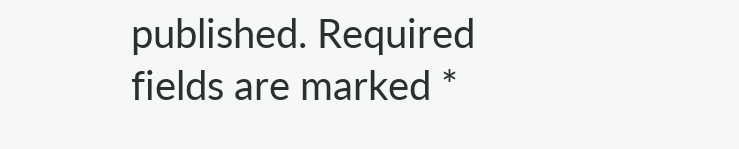published. Required fields are marked *